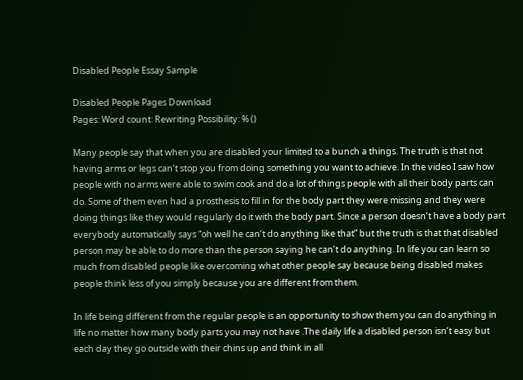Disabled People Essay Sample

Disabled People Pages Download
Pages: Word count: Rewriting Possibility: % ()

Many people say that when you are disabled your limited to a bunch a things. The truth is that not having arms or legs can’t stop you from doing something you want to achieve. In the video I saw how people with no arms were able to swim cook and do a lot of things people with all their body parts can do. Some of them even had a prosthesis to fill in for the body part they were missing and they were doing things like they would regularly do it with the body part. Since a person doesn’t have a body part everybody automatically says “oh well he can’t do anything like that” but the truth is that that disabled person may be able to do more than the person saying he can’t do anything. In life you can learn so much from disabled people like overcoming what other people say because being disabled makes people think less of you simply because you are different from them.

In life being different from the regular people is an opportunity to show them you can do anything in life no matter how many body parts you may not have .The daily life a disabled person isn’t easy but each day they go outside with their chins up and think in all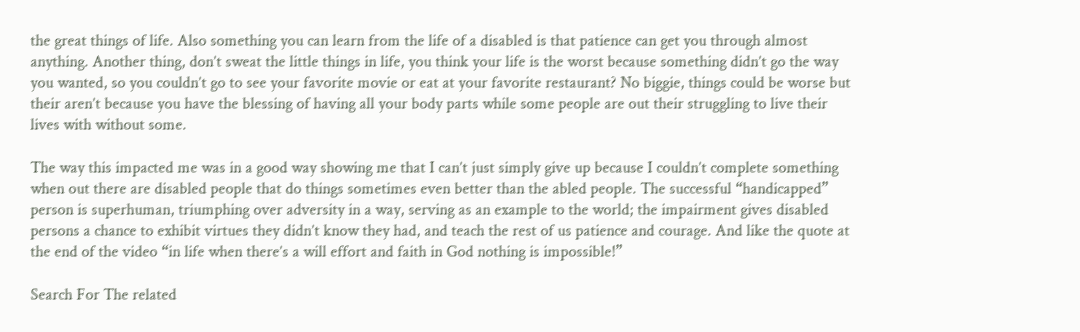the great things of life. Also something you can learn from the life of a disabled is that patience can get you through almost anything. Another thing, don’t sweat the little things in life, you think your life is the worst because something didn’t go the way you wanted, so you couldn’t go to see your favorite movie or eat at your favorite restaurant? No biggie, things could be worse but their aren’t because you have the blessing of having all your body parts while some people are out their struggling to live their lives with without some.

The way this impacted me was in a good way showing me that I can’t just simply give up because I couldn’t complete something when out there are disabled people that do things sometimes even better than the abled people. The successful “handicapped” person is superhuman, triumphing over adversity in a way, serving as an example to the world; the impairment gives disabled persons a chance to exhibit virtues they didn’t know they had, and teach the rest of us patience and courage. And like the quote at the end of the video “in life when there’s a will effort and faith in God nothing is impossible!”

Search For The related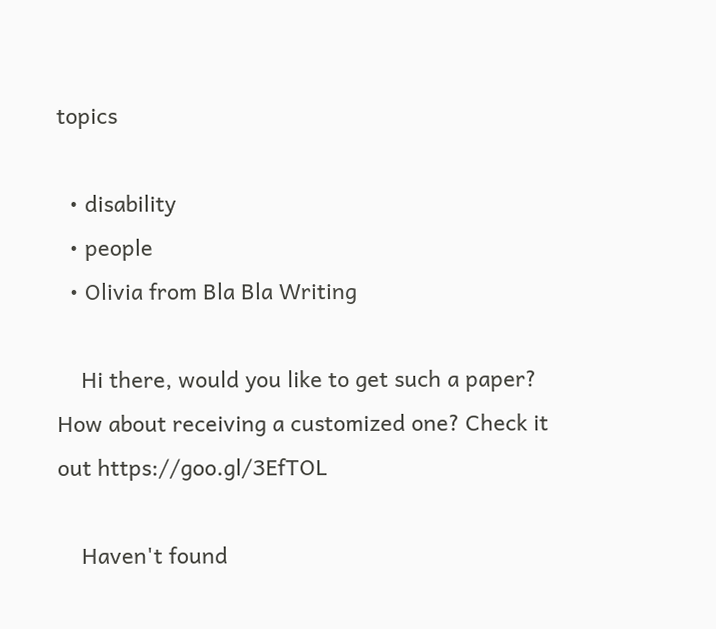topics

  • disability
  • people
  • Olivia from Bla Bla Writing

    Hi there, would you like to get such a paper? How about receiving a customized one? Check it out https://goo.gl/3EfTOL

    Haven't found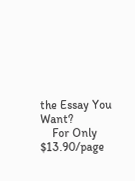the Essay You Want?
    For Only $13.90/page